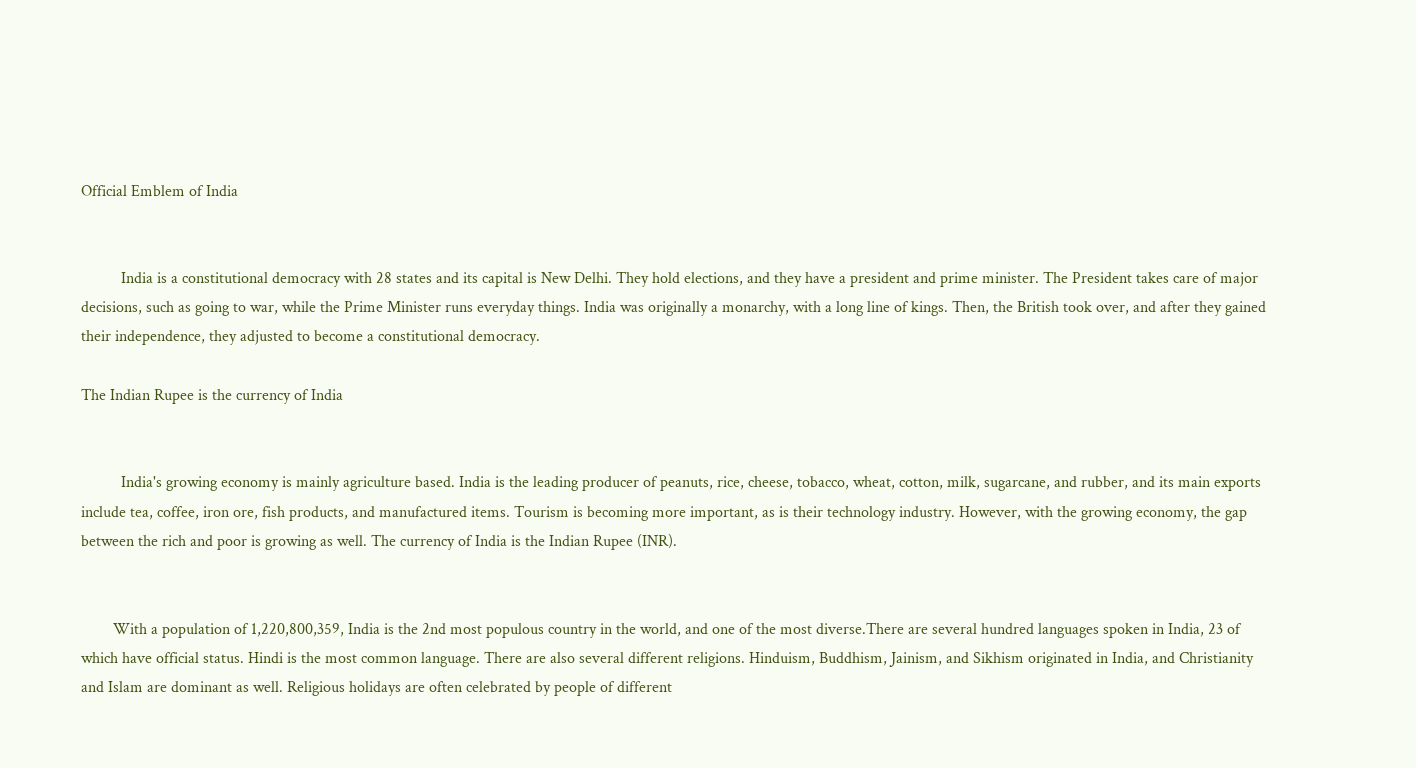Official Emblem of India


          India is a constitutional democracy with 28 states and its capital is New Delhi. They hold elections, and they have a president and prime minister. The President takes care of major decisions, such as going to war, while the Prime Minister runs everyday things. India was originally a monarchy, with a long line of kings. Then, the British took over, and after they gained their independence, they adjusted to become a constitutional democracy.

The Indian Rupee is the currency of India


          India's growing economy is mainly agriculture based. India is the leading producer of peanuts, rice, cheese, tobacco, wheat, cotton, milk, sugarcane, and rubber, and its main exports include tea, coffee, iron ore, fish products, and manufactured items. Tourism is becoming more important, as is their technology industry. However, with the growing economy, the gap between the rich and poor is growing as well. The currency of India is the Indian Rupee (INR).


        With a population of 1,220,800,359, India is the 2nd most populous country in the world, and one of the most diverse.There are several hundred languages spoken in India, 23 of which have official status. Hindi is the most common language. There are also several different religions. Hinduism, Buddhism, Jainism, and Sikhism originated in India, and Christianity and Islam are dominant as well. Religious holidays are often celebrated by people of different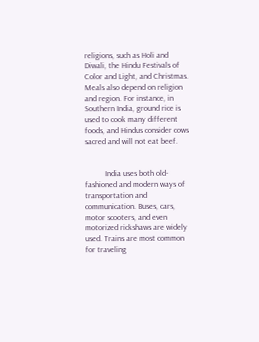religions, such as Holi and Diwali, the Hindu Festivals of Color and Light, and Christmas. Meals also depend on religion and region. For instance, in Southern India, ground rice is used to cook many different foods, and Hindus consider cows sacred and will not eat beef.


          India uses both old-fashioned and modern ways of transportation and communication. Buses, cars, motor scooters, and even motorized rickshaws are widely used. Trains are most common for traveling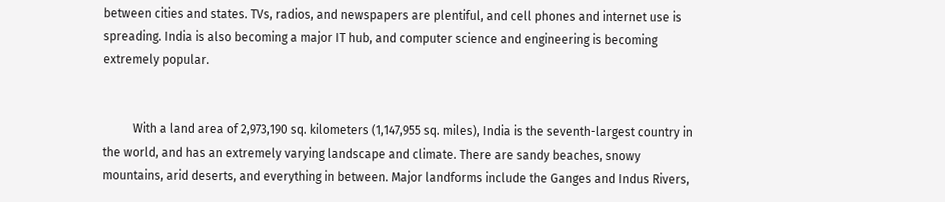between cities and states. TVs, radios, and newspapers are plentiful, and cell phones and internet use is spreading. India is also becoming a major IT hub, and computer science and engineering is becoming extremely popular.


          With a land area of 2,973,190 sq. kilometers (1,147,955 sq. miles), India is the seventh-largest country in the world, and has an extremely varying landscape and climate. There are sandy beaches, snowy mountains, arid deserts, and everything in between. Major landforms include the Ganges and Indus Rivers,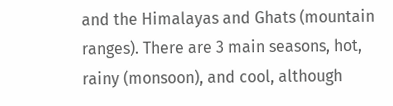and the Himalayas and Ghats (mountain ranges). There are 3 main seasons, hot, rainy (monsoon), and cool, although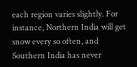each region varies slightly. For instance, Northern India will get snow every so often, and Southern India has never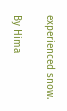experienced snow.

By Hima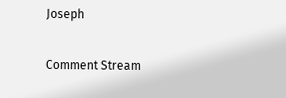Joseph

Comment Stream